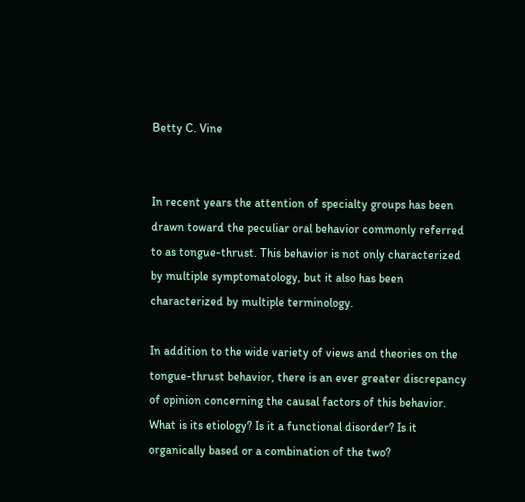Betty C. Vine


In recent years the attention of specialty groups has been drawn toward the peculiar oral behavior commonly referred to as tongue-thrust. This behavior is not only characterized by multiple symptomatology, but it also has been characterized by multiple terminology.

In addition to the wide variety of views and theories on the tongue-thrust behavior, there is an ever greater discrepancy of opinion concerning the causal factors of this behavior. What is its etiology? Is it a functional disorder? Is it organically based or a combination of the two?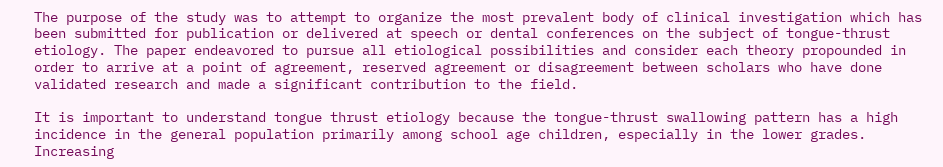The purpose of the study was to attempt to organize the most prevalent body of clinical investigation which has been submitted for publication or delivered at speech or dental conferences on the subject of tongue-thrust etiology. The paper endeavored to pursue all etiological possibilities and consider each theory propounded in order to arrive at a point of agreement, reserved agreement or disagreement between scholars who have done validated research and made a significant contribution to the field.

It is important to understand tongue thrust etiology because the tongue-thrust swallowing pattern has a high incidence in the general population primarily among school age children, especially in the lower grades. Increasing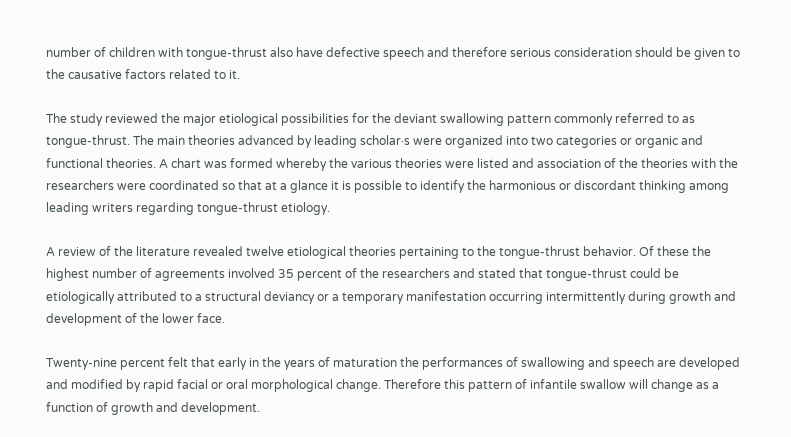number of children with tongue-thrust also have defective speech and therefore serious consideration should be given to the causative factors related to it.

The study reviewed the major etiological possibilities for the deviant swallowing pattern commonly referred to as tongue-thrust. The main theories advanced by leading scholar·s were organized into two categories or organic and functional theories. A chart was formed whereby the various theories were listed and association of the theories with the researchers were coordinated so that at a glance it is possible to identify the harmonious or discordant thinking among leading writers regarding tongue-thrust etiology.

A review of the literature revealed twelve etiological theories pertaining to the tongue-thrust behavior. Of these the highest number of agreements involved 35 percent of the researchers and stated that tongue-thrust could be etiologically attributed to a structural deviancy or a temporary manifestation occurring intermittently during growth and development of the lower face.

Twenty-nine percent felt that early in the years of maturation the performances of swallowing and speech are developed and modified by rapid facial or oral morphological change. Therefore this pattern of infantile swallow will change as a function of growth and development.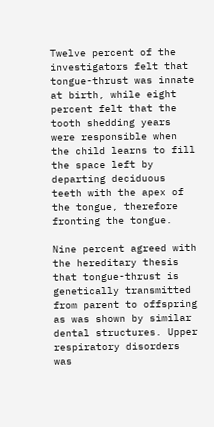Twelve percent of the investigators felt that tongue-thrust was innate at birth, while eight percent felt that the tooth shedding years were responsible when the child learns to fill the space left by departing deciduous teeth with the apex of the tongue, therefore fronting the tongue.

Nine percent agreed with the hereditary thesis that tongue-thrust is genetically transmitted from parent to offspring as was shown by similar dental structures. Upper respiratory disorders was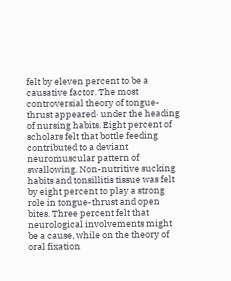felt by eleven percent to be a causative factor. The most controversial theory of tongue-thrust appeared· under the heading of nursing habits. Eight percent of scholars felt that bottle feeding contributed to a deviant neuromuscular pattern of swallowing. Non-nutritive sucking habits and tonsillitis tissue was felt by eight percent to play a strong role in tongue-thrust and open bites. Three percent felt that neurological involvements might be a cause, while on the theory of oral fixation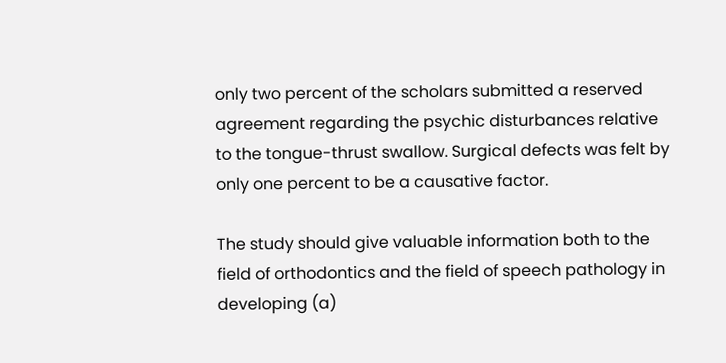only two percent of the scholars submitted a reserved agreement regarding the psychic disturbances relative to the tongue-thrust swallow. Surgical defects was felt by only one percent to be a causative factor.

The study should give valuable information both to the field of orthodontics and the field of speech pathology in developing (a)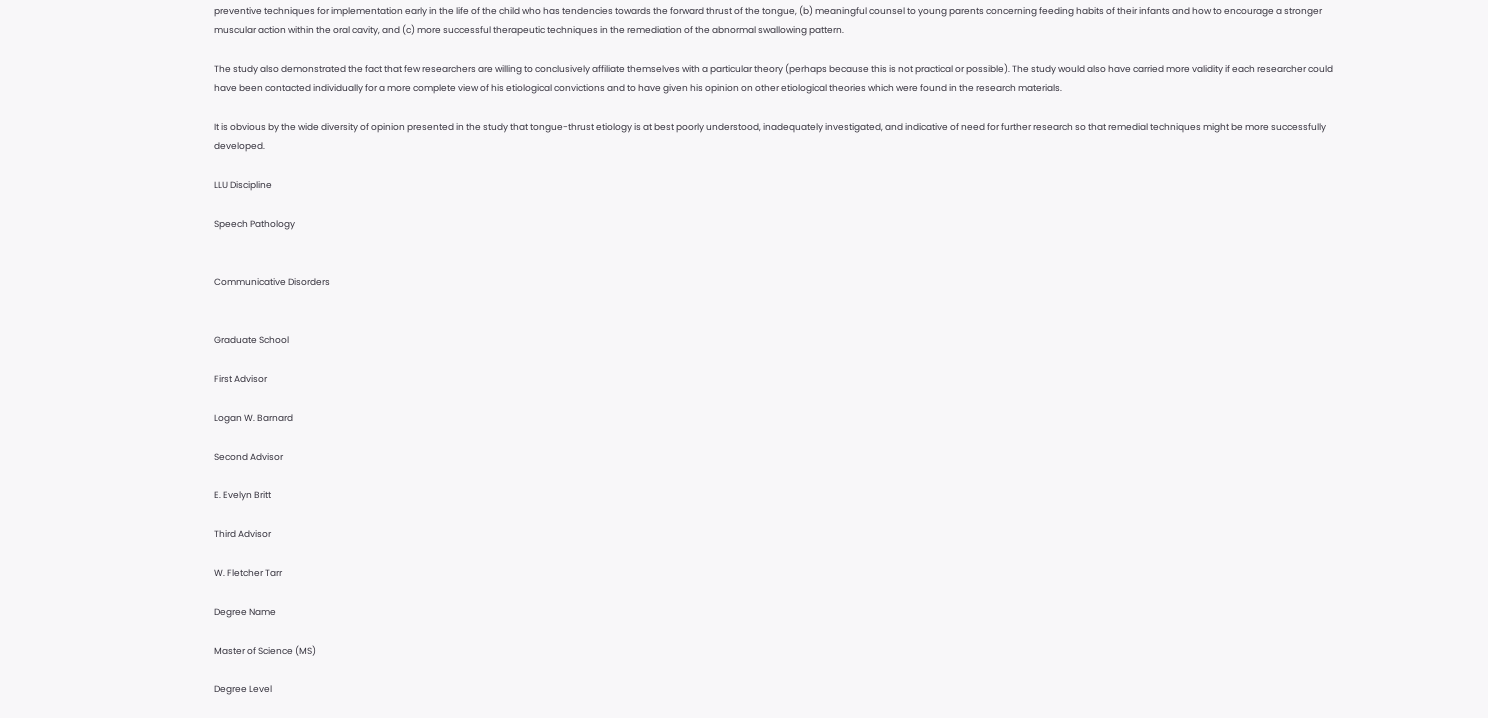preventive techniques for implementation early in the life of the child who has tendencies towards the forward thrust of the tongue, (b) meaningful counsel to young parents concerning feeding habits of their infants and how to encourage a stronger muscular action within the oral cavity, and (c) more successful therapeutic techniques in the remediation of the abnormal swallowing pattern.

The study also demonstrated the fact that few researchers are willing to conclusively affiliate themselves with a particular theory (perhaps because this is not practical or possible). The study would also have carried more validity if each researcher could have been contacted individually for a more complete view of his etiological convictions and to have given his opinion on other etiological theories which were found in the research materials.

It is obvious by the wide diversity of opinion presented in the study that tongue-thrust etiology is at best poorly understood, inadequately investigated, and indicative of need for further research so that remedial techniques might be more successfully developed.

LLU Discipline

Speech Pathology


Communicative Disorders


Graduate School

First Advisor

Logan W. Barnard

Second Advisor

E. Evelyn Britt

Third Advisor

W. Fletcher Tarr

Degree Name

Master of Science (MS)

Degree Level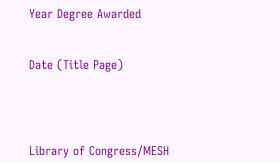Year Degree Awarded


Date (Title Page)




Library of Congress/MESH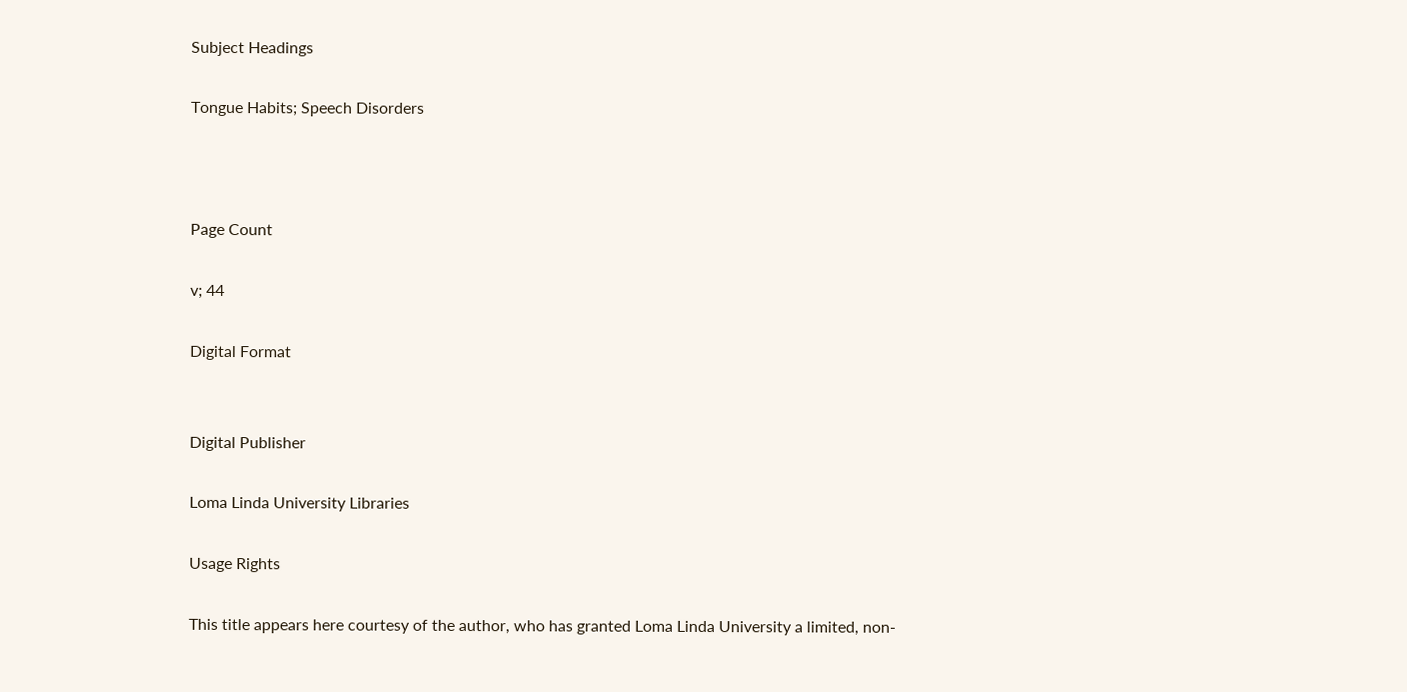Subject Headings

Tongue Habits; Speech Disorders



Page Count

v; 44

Digital Format


Digital Publisher

Loma Linda University Libraries

Usage Rights

This title appears here courtesy of the author, who has granted Loma Linda University a limited, non-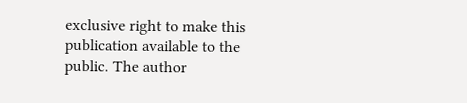exclusive right to make this publication available to the public. The author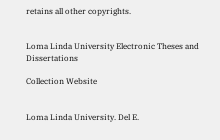retains all other copyrights.


Loma Linda University Electronic Theses and Dissertations

Collection Website


Loma Linda University. Del E.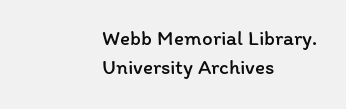Webb Memorial Library. University Archives